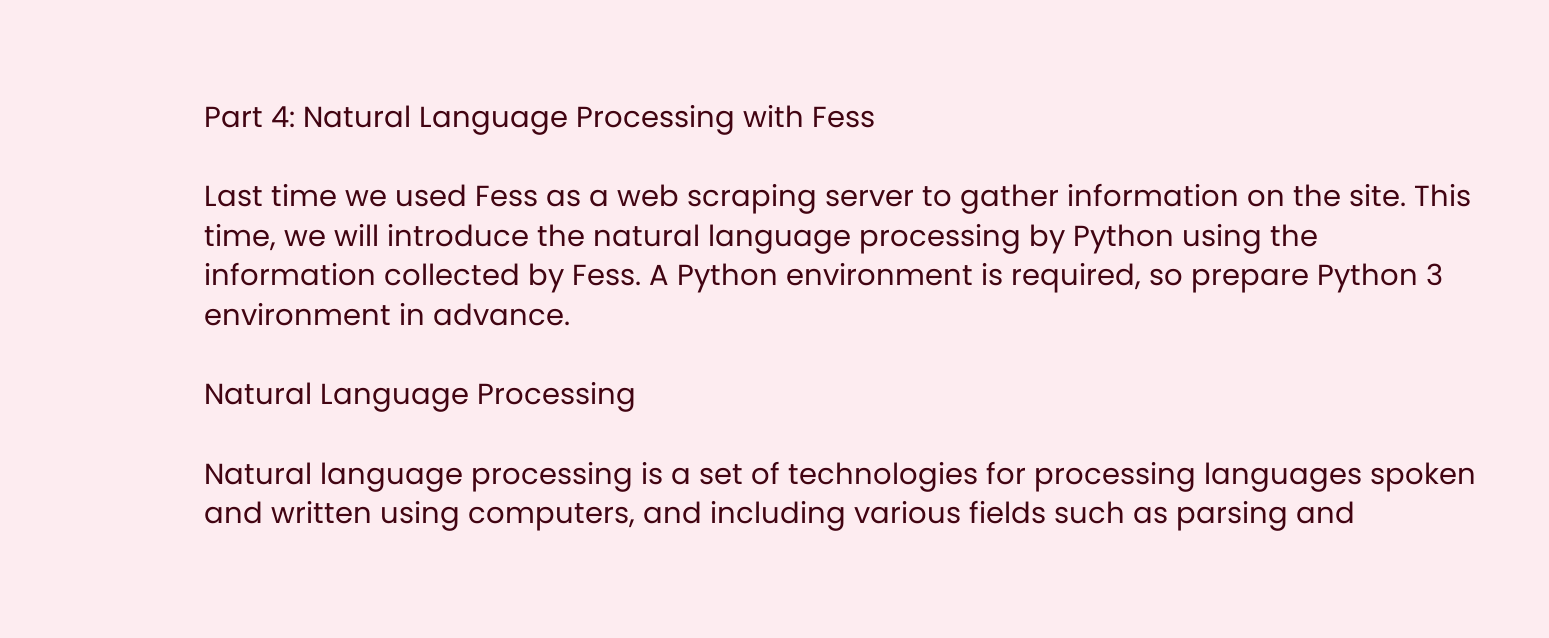Part 4: Natural Language Processing with Fess

Last time we used Fess as a web scraping server to gather information on the site. This time, we will introduce the natural language processing by Python using the information collected by Fess. A Python environment is required, so prepare Python 3 environment in advance.

Natural Language Processing

Natural language processing is a set of technologies for processing languages spoken and written using computers, and including various fields such as parsing and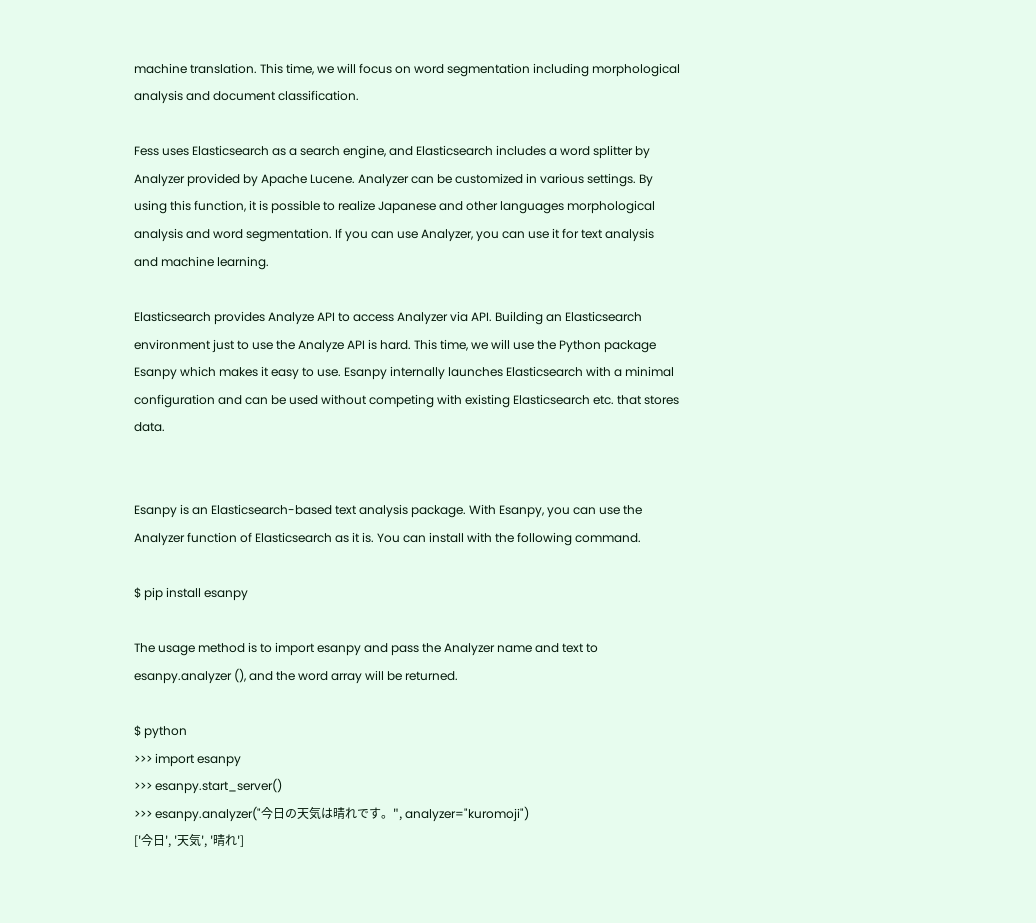machine translation. This time, we will focus on word segmentation including morphological analysis and document classification.

Fess uses Elasticsearch as a search engine, and Elasticsearch includes a word splitter by Analyzer provided by Apache Lucene. Analyzer can be customized in various settings. By using this function, it is possible to realize Japanese and other languages morphological analysis and word segmentation. If you can use Analyzer, you can use it for text analysis and machine learning.

Elasticsearch provides Analyze API to access Analyzer via API. Building an Elasticsearch environment just to use the Analyze API is hard. This time, we will use the Python package Esanpy which makes it easy to use. Esanpy internally launches Elasticsearch with a minimal configuration and can be used without competing with existing Elasticsearch etc. that stores data.


Esanpy is an Elasticsearch-based text analysis package. With Esanpy, you can use the Analyzer function of Elasticsearch as it is. You can install with the following command.

$ pip install esanpy

The usage method is to import esanpy and pass the Analyzer name and text to esanpy.analyzer (), and the word array will be returned.

$ python
>>> import esanpy
>>> esanpy.start_server()
>>> esanpy.analyzer("今日の天気は晴れです。", analyzer="kuromoji")
['今日', '天気', '晴れ']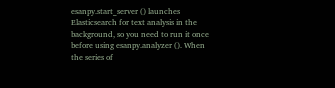esanpy.start_server () launches Elasticsearch for text analysis in the background, so you need to run it once before using esanpy.analyzer (). When the series of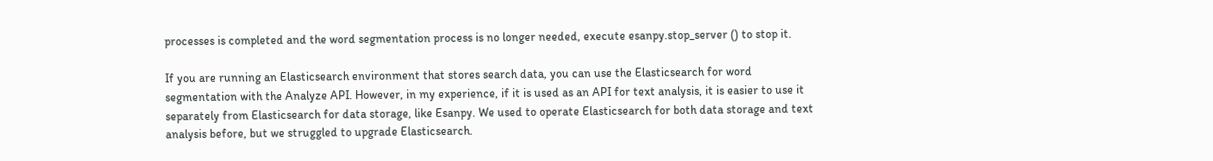processes is completed and the word segmentation process is no longer needed, execute esanpy.stop_server () to stop it.

If you are running an Elasticsearch environment that stores search data, you can use the Elasticsearch for word segmentation with the Analyze API. However, in my experience, if it is used as an API for text analysis, it is easier to use it separately from Elasticsearch for data storage, like Esanpy. We used to operate Elasticsearch for both data storage and text analysis before, but we struggled to upgrade Elasticsearch.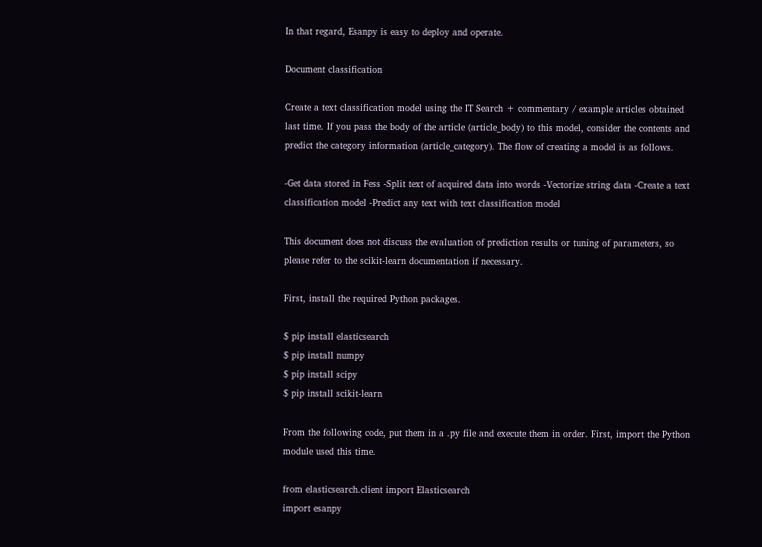In that regard, Esanpy is easy to deploy and operate.

Document classification

Create a text classification model using the IT Search + commentary / example articles obtained last time. If you pass the body of the article (article_body) to this model, consider the contents and predict the category information (article_category). The flow of creating a model is as follows.

-Get data stored in Fess -Split text of acquired data into words -Vectorize string data -Create a text classification model -Predict any text with text classification model

This document does not discuss the evaluation of prediction results or tuning of parameters, so please refer to the scikit-learn documentation if necessary.

First, install the required Python packages.

$ pip install elasticsearch
$ pip install numpy
$ pip install scipy
$ pip install scikit-learn

From the following code, put them in a .py file and execute them in order. First, import the Python module used this time.

from elasticsearch.client import Elasticsearch
import esanpy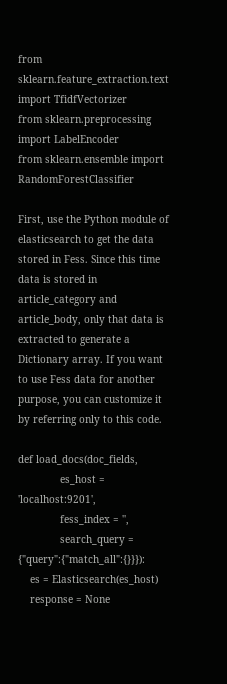from sklearn.feature_extraction.text import TfidfVectorizer
from sklearn.preprocessing import LabelEncoder
from sklearn.ensemble import RandomForestClassifier

First, use the Python module of elasticsearch to get the data stored in Fess. Since this time data is stored in article_category and article_body, only that data is extracted to generate a Dictionary array. If you want to use Fess data for another purpose, you can customize it by referring only to this code.

def load_docs(doc_fields,
              es_host = 'localhost:9201',
              fess_index = '',
              search_query = {"query":{"match_all":{}}}):
    es = Elasticsearch(es_host)
    response = None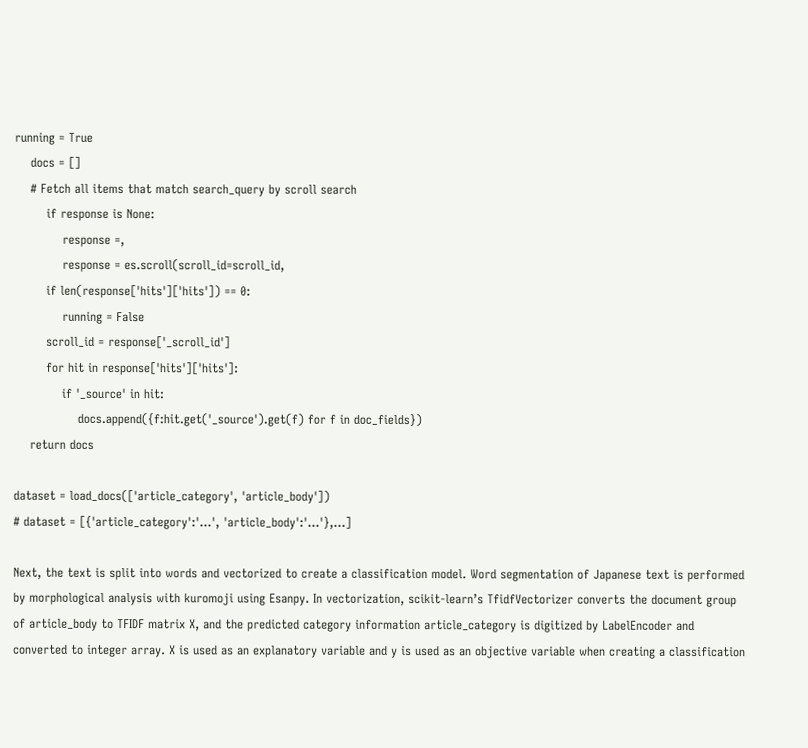running = True
    docs = []
    # Fetch all items that match search_query by scroll search
        if response is None:
            response =,
            response = es.scroll(scroll_id=scroll_id,
        if len(response['hits']['hits']) == 0:
            running = False
        scroll_id = response['_scroll_id']
        for hit in response['hits']['hits']:
            if '_source' in hit:
                docs.append({f:hit.get('_source').get(f) for f in doc_fields})
    return docs

dataset = load_docs(['article_category', 'article_body'])
# dataset = [{'article_category':'...', 'article_body':'...'},...]

Next, the text is split into words and vectorized to create a classification model. Word segmentation of Japanese text is performed by morphological analysis with kuromoji using Esanpy. In vectorization, scikit-learn’s TfidfVectorizer converts the document group of article_body to TFIDF matrix X, and the predicted category information article_category is digitized by LabelEncoder and converted to integer array. X is used as an explanatory variable and y is used as an objective variable when creating a classification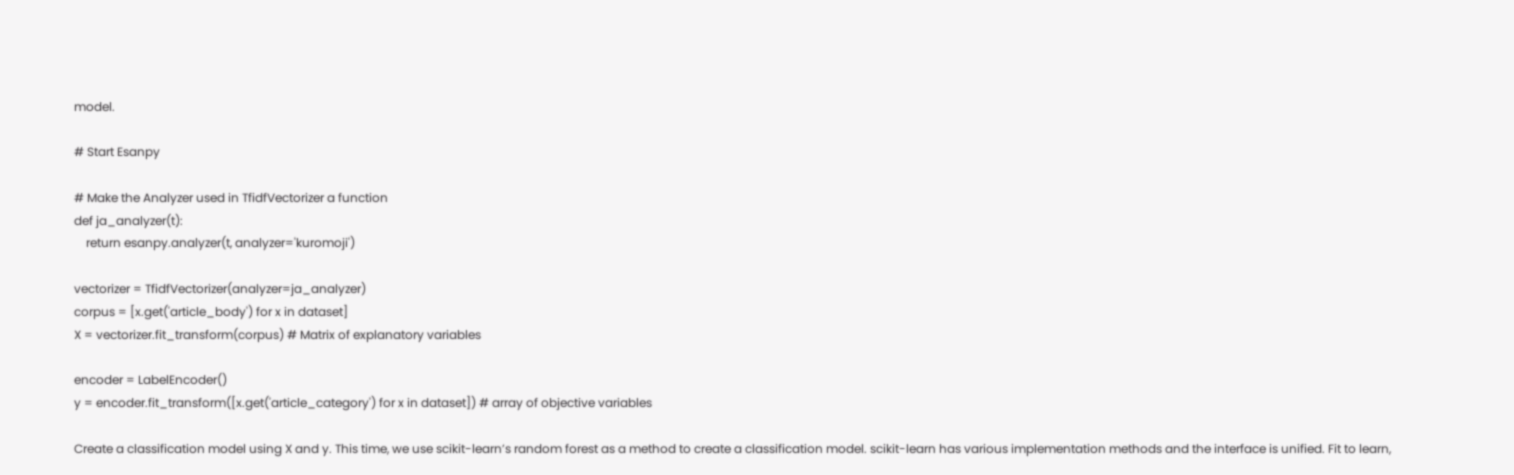model.

# Start Esanpy

# Make the Analyzer used in TfidfVectorizer a function
def ja_analyzer(t):
    return esanpy.analyzer(t, analyzer='kuromoji')

vectorizer = TfidfVectorizer(analyzer=ja_analyzer)
corpus = [x.get('article_body') for x in dataset]
X = vectorizer.fit_transform(corpus) # Matrix of explanatory variables

encoder = LabelEncoder()
y = encoder.fit_transform([x.get('article_category') for x in dataset]) # array of objective variables

Create a classification model using X and y. This time, we use scikit-learn’s random forest as a method to create a classification model. scikit-learn has various implementation methods and the interface is unified. Fit to learn,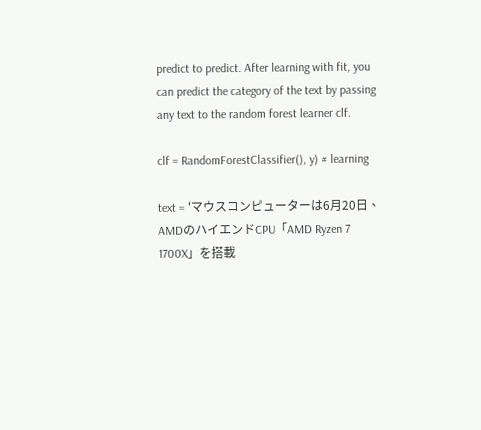predict to predict. After learning with fit, you can predict the category of the text by passing any text to the random forest learner clf.

clf = RandomForestClassifier(), y) # learning

text = 'マウスコンピューターは6月20日、AMDのハイエンドCPU「AMD Ryzen 7 1700X」を搭載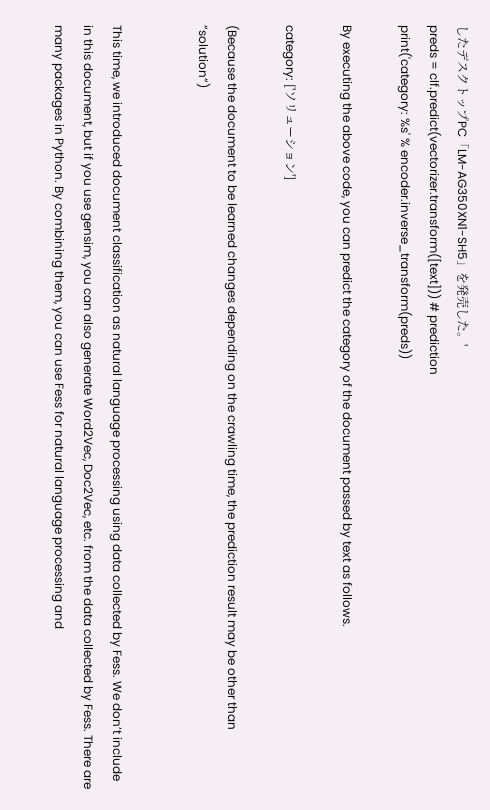したデスクトップPC「LM-AG350XN1-SH5」を発売した。'
preds = clf.predict(vectorizer.transform([text])) # prediction
print('category: %s' % encoder.inverse_transform(preds))

By executing the above code, you can predict the category of the document passed by text as follows.

category: ['ソリューション']

(Because the document to be learned changes depending on the crawling time, the prediction result may be other than “solution”)


This time, we introduced document classification as natural language processing using data collected by Fess. We don’t include in this document, but if you use gensim, you can also generate Word2Vec, Doc2Vec, etc. from the data collected by Fess. There are many packages in Python. By combining them, you can use Fess for natural language processing and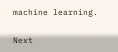machine learning.

Next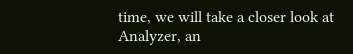time, we will take a closer look at Analyzer, an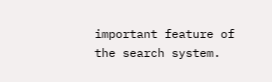important feature of the search system.